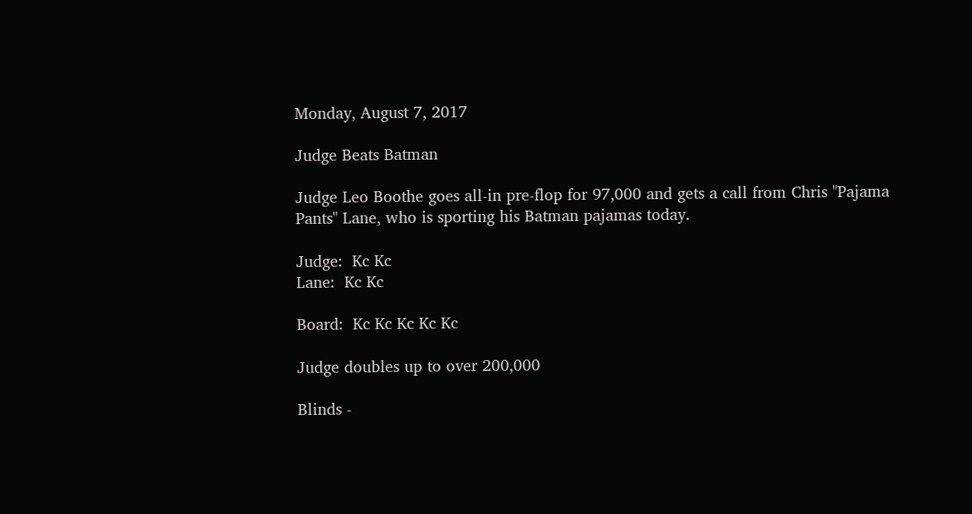Monday, August 7, 2017

Judge Beats Batman

Judge Leo Boothe goes all-in pre-flop for 97,000 and gets a call from Chris "Pajama Pants" Lane, who is sporting his Batman pajamas today.

Judge:  Kc Kc
Lane:  Kc Kc

Board:  Kc Kc Kc Kc Kc

Judge doubles up to over 200,000

Blinds -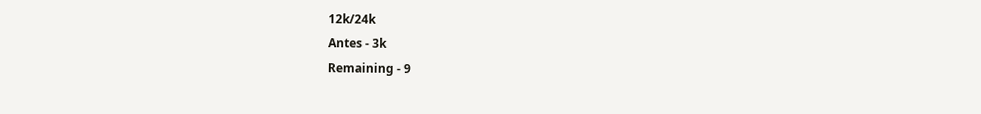12k/24k
Antes - 3k
Remaining - 9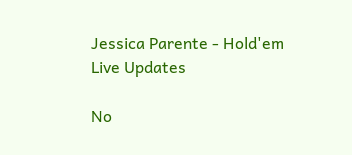Jessica Parente - Hold'em Live Updates

No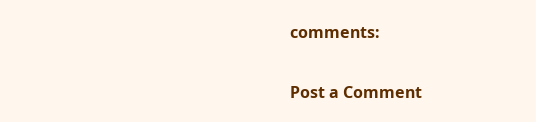comments:

Post a Comment